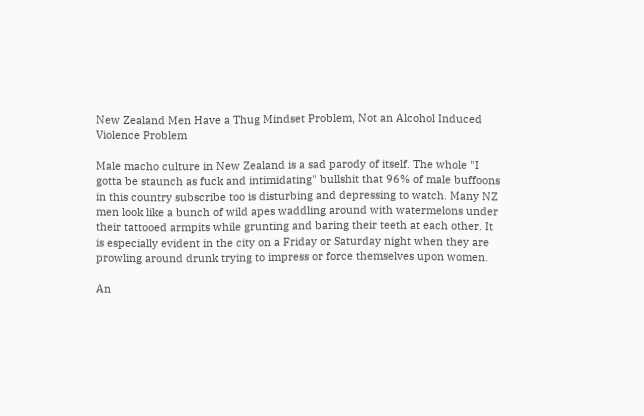New Zealand Men Have a Thug Mindset Problem, Not an Alcohol Induced Violence Problem

Male macho culture in New Zealand is a sad parody of itself. The whole "I gotta be staunch as fuck and intimidating" bullshit that 96% of male buffoons in this country subscribe too is disturbing and depressing to watch. Many NZ men look like a bunch of wild apes waddling around with watermelons under their tattooed armpits while grunting and baring their teeth at each other. It is especially evident in the city on a Friday or Saturday night when they are prowling around drunk trying to impress or force themselves upon women.

An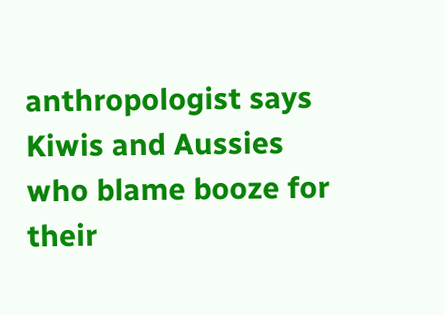anthropologist says Kiwis and Aussies who blame booze for their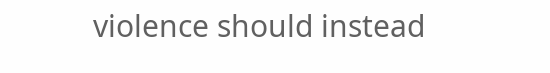violence should instead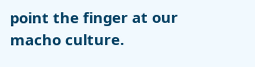point the finger at our macho culture.